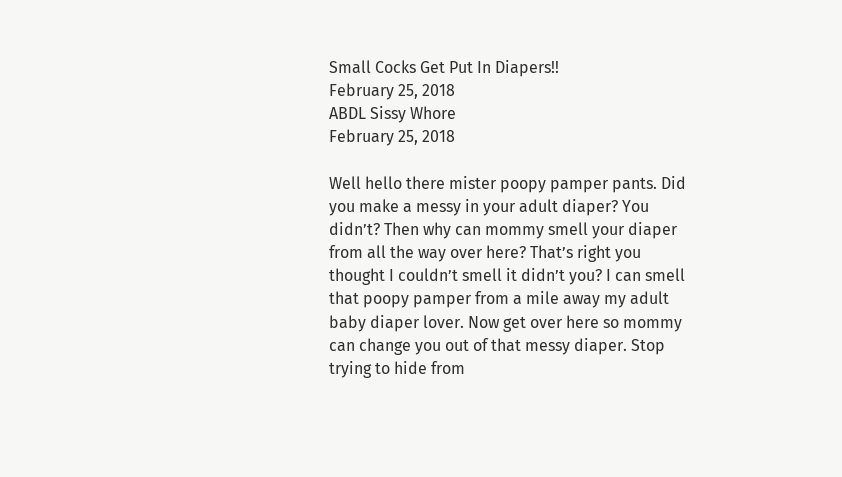Small Cocks Get Put In Diapers!!
February 25, 2018
ABDL Sissy Whore
February 25, 2018

Well hello there mister poopy pamper pants. Did you make a messy in your adult diaper? You didn’t? Then why can mommy smell your diaper from all the way over here? That’s right you thought I couldn’t smell it didn’t you? I can smell that poopy pamper from a mile away my adult baby diaper lover. Now get over here so mommy can change you out of that messy diaper. Stop trying to hide from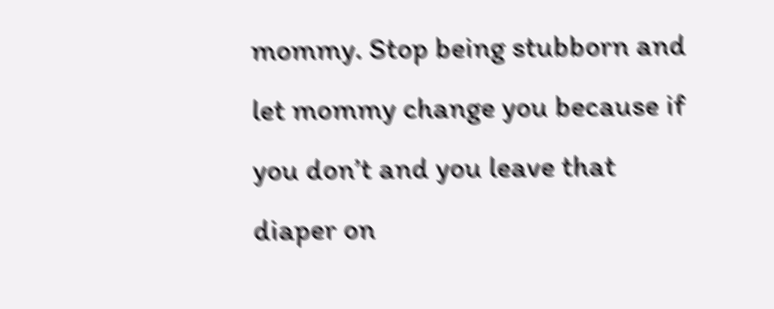mommy. Stop being stubborn and let mommy change you because if you don’t and you leave that diaper on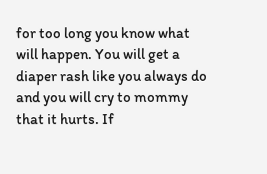for too long you know what will happen. You will get a diaper rash like you always do and you will cry to mommy that it hurts. If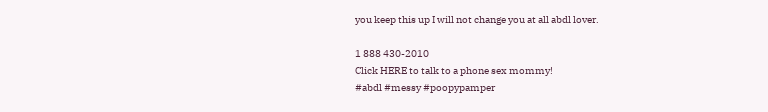you keep this up I will not change you at all abdl lover.

1 888 430-2010
Click HERE to talk to a phone sex mommy!
#abdl #messy #poopypamper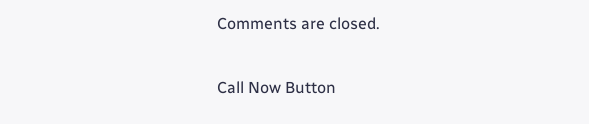Comments are closed.

Call Now Button